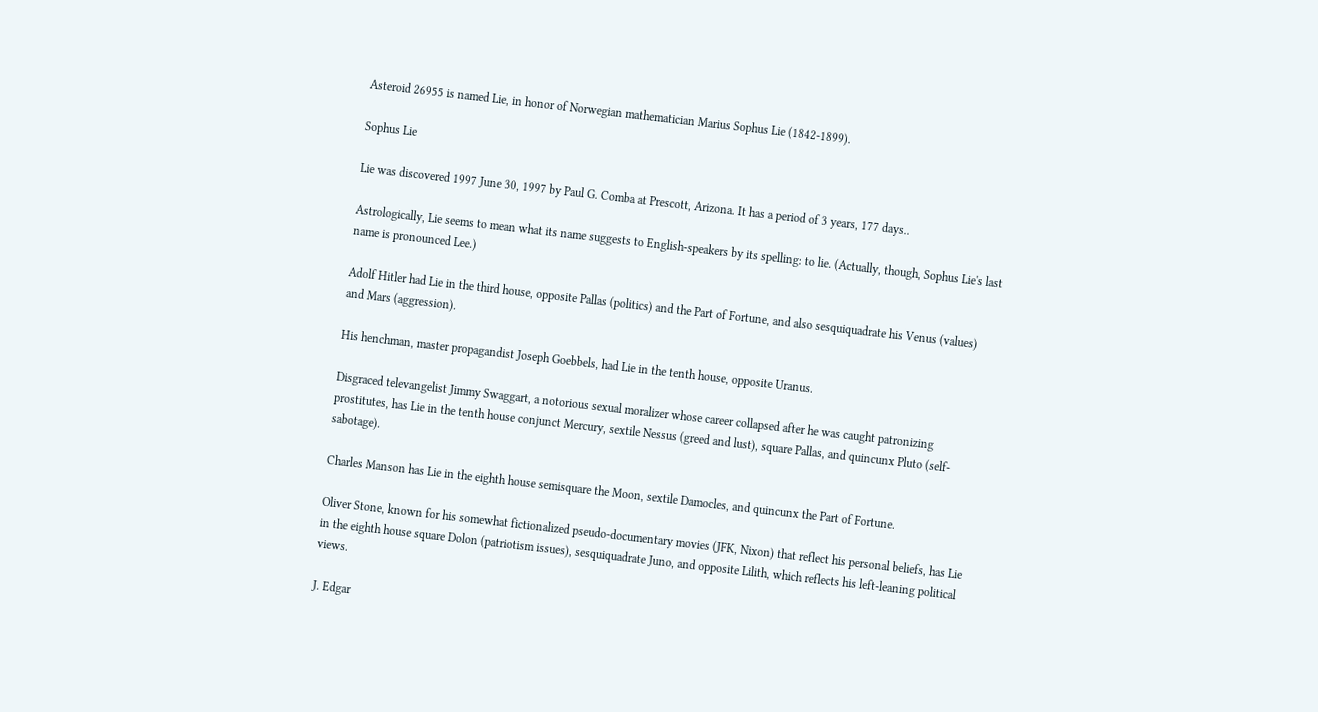Asteroid 26955 is named Lie, in honor of Norwegian mathematician Marius Sophus Lie (1842-1899).

Sophus Lie

Lie was discovered 1997 June 30, 1997 by Paul G. Comba at Prescott, Arizona. It has a period of 3 years, 177 days..

Astrologically, Lie seems to mean what its name suggests to English-speakers by its spelling: to lie. (Actually, though, Sophus Lie's last name is pronounced Lee.)

Adolf Hitler had Lie in the third house, opposite Pallas (politics) and the Part of Fortune, and also sesquiquadrate his Venus (values) and Mars (aggression).

His henchman, master propagandist Joseph Goebbels, had Lie in the tenth house, opposite Uranus.

Disgraced televangelist Jimmy Swaggart, a notorious sexual moralizer whose career collapsed after he was caught patronizing prostitutes, has Lie in the tenth house conjunct Mercury, sextile Nessus (greed and lust), square Pallas, and quincunx Pluto (self-sabotage).

Charles Manson has Lie in the eighth house semisquare the Moon, sextile Damocles, and quincunx the Part of Fortune.

Oliver Stone, known for his somewhat fictionalized pseudo-documentary movies (JFK, Nixon) that reflect his personal beliefs, has Lie in the eighth house square Dolon (patriotism issues), sesquiquadrate Juno, and opposite Lilith, which reflects his left-leaning political views.

J. Edgar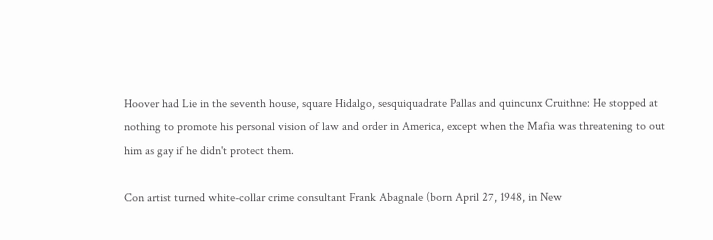Hoover had Lie in the seventh house, square Hidalgo, sesquiquadrate Pallas and quincunx Cruithne: He stopped at nothing to promote his personal vision of law and order in America, except when the Mafia was threatening to out him as gay if he didn't protect them.

Con artist turned white-collar crime consultant Frank Abagnale (born April 27, 1948, in New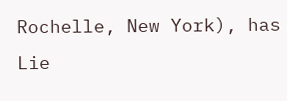Rochelle, New York), has Lie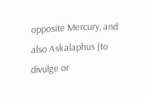opposite Mercury, and also Askalaphus (to divulge or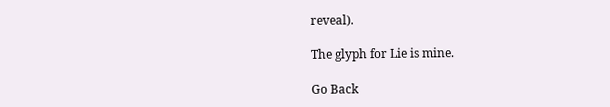reveal).

The glyph for Lie is mine.

Go Back